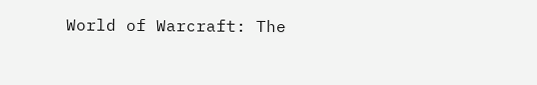World of Warcraft: The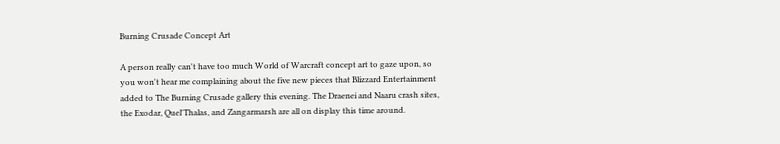Burning Crusade Concept Art

A person really can't have too much World of Warcraft concept art to gaze upon, so you won't hear me complaining about the five new pieces that Blizzard Entertainment added to The Burning Crusade gallery this evening. The Draenei and Naaru crash sites, the Exodar, Quel'Thalas, and Zangarmarsh are all on display this time around.